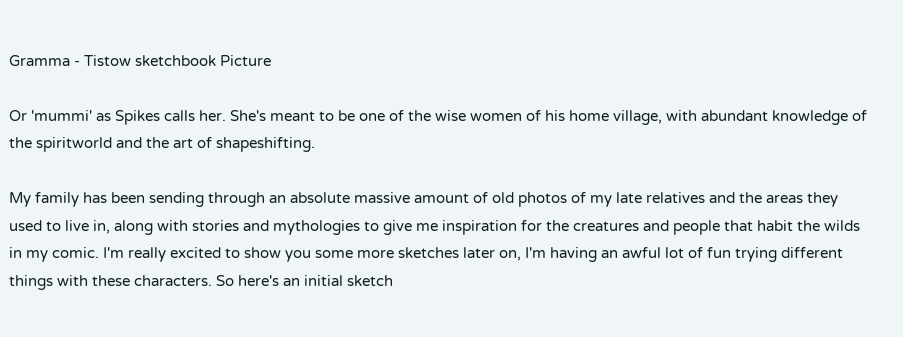Gramma - Tistow sketchbook Picture

Or 'mummi' as Spikes calls her. She's meant to be one of the wise women of his home village, with abundant knowledge of the spiritworld and the art of shapeshifting.

My family has been sending through an absolute massive amount of old photos of my late relatives and the areas they used to live in, along with stories and mythologies to give me inspiration for the creatures and people that habit the wilds in my comic. I'm really excited to show you some more sketches later on, I'm having an awful lot of fun trying different things with these characters. So here's an initial sketch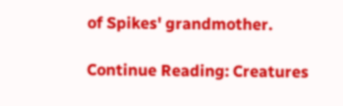of Spikes' grandmother.

Continue Reading: Creatures